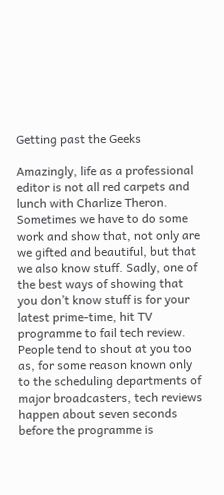Getting past the Geeks

Amazingly, life as a professional editor is not all red carpets and lunch with Charlize Theron. Sometimes we have to do some work and show that, not only are we gifted and beautiful, but that we also know stuff. Sadly, one of the best ways of showing that you don’t know stuff is for your latest prime-time, hit TV programme to fail tech review. People tend to shout at you too as, for some reason known only to the scheduling departments of major broadcasters, tech reviews happen about seven seconds before the programme is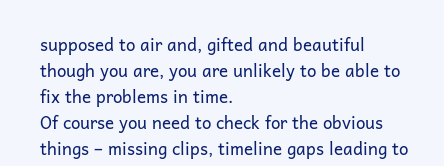supposed to air and, gifted and beautiful though you are, you are unlikely to be able to fix the problems in time.
Of course you need to check for the obvious things – missing clips, timeline gaps leading to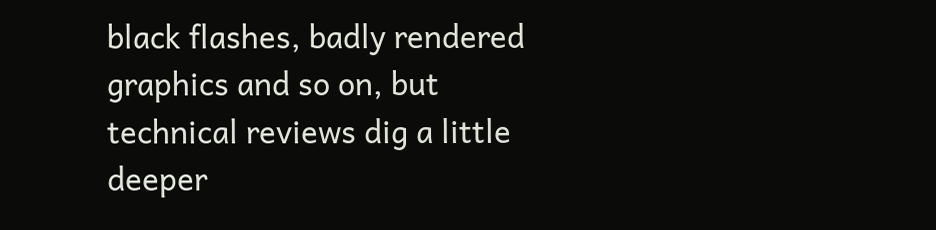black flashes, badly rendered graphics and so on, but technical reviews dig a little deeper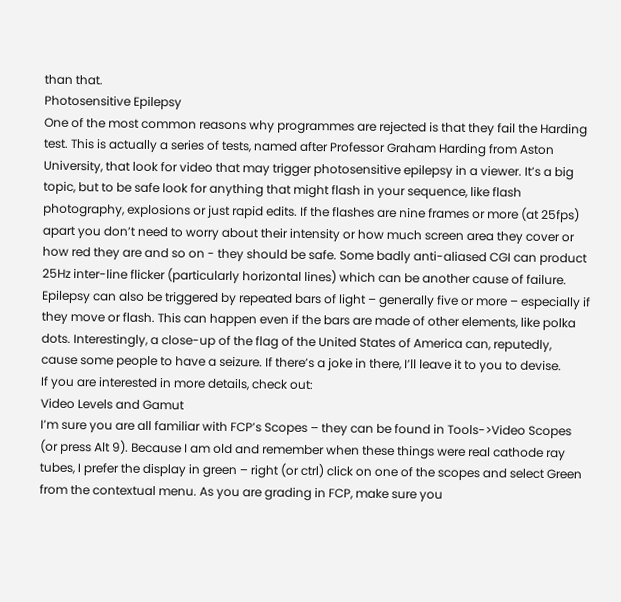than that.
Photosensitive Epilepsy
One of the most common reasons why programmes are rejected is that they fail the Harding test. This is actually a series of tests, named after Professor Graham Harding from Aston University, that look for video that may trigger photosensitive epilepsy in a viewer. It’s a big topic, but to be safe look for anything that might flash in your sequence, like flash photography, explosions or just rapid edits. If the flashes are nine frames or more (at 25fps) apart you don’t need to worry about their intensity or how much screen area they cover or how red they are and so on - they should be safe. Some badly anti-aliased CGI can product 25Hz inter-line flicker (particularly horizontal lines) which can be another cause of failure. Epilepsy can also be triggered by repeated bars of light – generally five or more – especially if they move or flash. This can happen even if the bars are made of other elements, like polka dots. Interestingly, a close-up of the flag of the United States of America can, reputedly, cause some people to have a seizure. If there’s a joke in there, I’ll leave it to you to devise.
If you are interested in more details, check out:
Video Levels and Gamut
I’m sure you are all familiar with FCP’s Scopes – they can be found in Tools->Video Scopes (or press Alt 9). Because I am old and remember when these things were real cathode ray tubes, I prefer the display in green – right (or ctrl) click on one of the scopes and select Green from the contextual menu. As you are grading in FCP, make sure you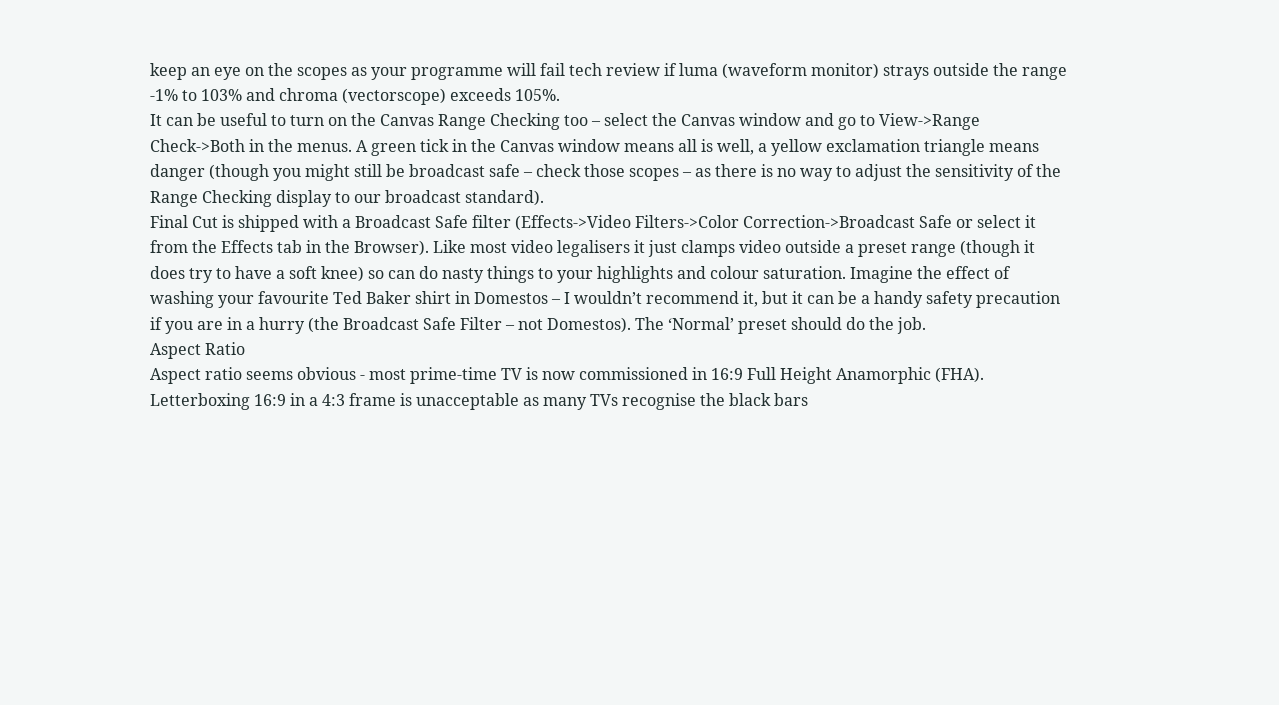keep an eye on the scopes as your programme will fail tech review if luma (waveform monitor) strays outside the range -1% to 103% and chroma (vectorscope) exceeds 105%.
It can be useful to turn on the Canvas Range Checking too – select the Canvas window and go to View->Range Check->Both in the menus. A green tick in the Canvas window means all is well, a yellow exclamation triangle means danger (though you might still be broadcast safe – check those scopes – as there is no way to adjust the sensitivity of the Range Checking display to our broadcast standard).
Final Cut is shipped with a Broadcast Safe filter (Effects->Video Filters->Color Correction->Broadcast Safe or select it from the Effects tab in the Browser). Like most video legalisers it just clamps video outside a preset range (though it does try to have a soft knee) so can do nasty things to your highlights and colour saturation. Imagine the effect of washing your favourite Ted Baker shirt in Domestos – I wouldn’t recommend it, but it can be a handy safety precaution if you are in a hurry (the Broadcast Safe Filter – not Domestos). The ‘Normal’ preset should do the job.
Aspect Ratio
Aspect ratio seems obvious - most prime-time TV is now commissioned in 16:9 Full Height Anamorphic (FHA). Letterboxing 16:9 in a 4:3 frame is unacceptable as many TVs recognise the black bars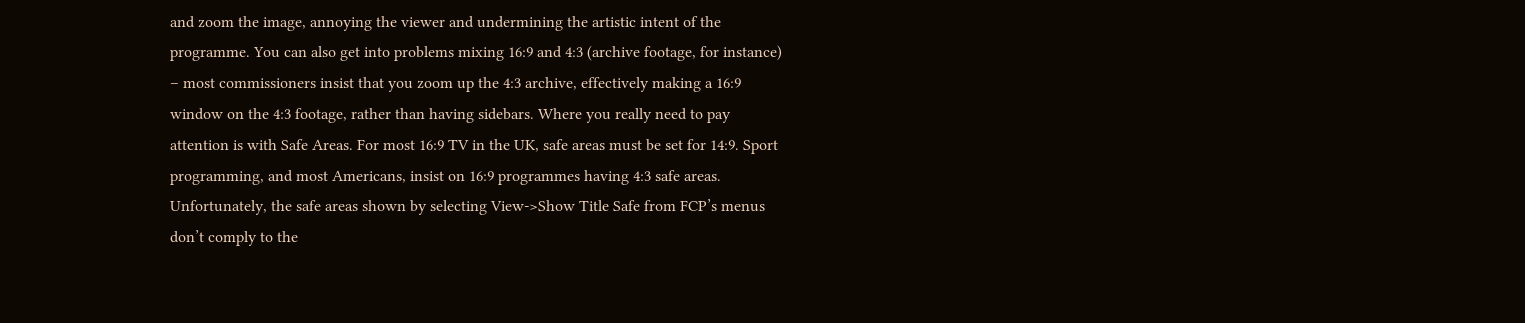and zoom the image, annoying the viewer and undermining the artistic intent of the programme. You can also get into problems mixing 16:9 and 4:3 (archive footage, for instance) – most commissioners insist that you zoom up the 4:3 archive, effectively making a 16:9 window on the 4:3 footage, rather than having sidebars. Where you really need to pay attention is with Safe Areas. For most 16:9 TV in the UK, safe areas must be set for 14:9. Sport programming, and most Americans, insist on 16:9 programmes having 4:3 safe areas. Unfortunately, the safe areas shown by selecting View->Show Title Safe from FCP’s menus don’t comply to the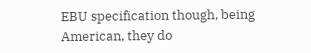EBU specification though, being American, they do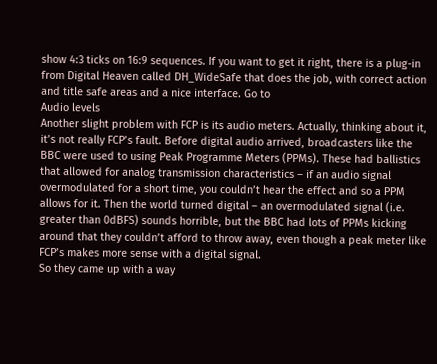show 4:3 ticks on 16:9 sequences. If you want to get it right, there is a plug-in from Digital Heaven called DH_WideSafe that does the job, with correct action and title safe areas and a nice interface. Go to
Audio levels
Another slight problem with FCP is its audio meters. Actually, thinking about it, it’s not really FCP’s fault. Before digital audio arrived, broadcasters like the BBC were used to using Peak Programme Meters (PPMs). These had ballistics that allowed for analog transmission characteristics – if an audio signal overmodulated for a short time, you couldn’t hear the effect and so a PPM allows for it. Then the world turned digital – an overmodulated signal (i.e. greater than 0dBFS) sounds horrible, but the BBC had lots of PPMs kicking around that they couldn’t afford to throw away, even though a peak meter like FCP’s makes more sense with a digital signal.
So they came up with a way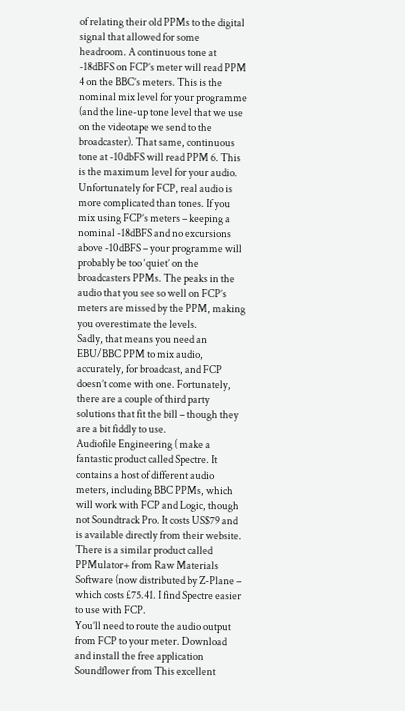of relating their old PPMs to the digital signal that allowed for some headroom. A continuous tone at -18dBFS on FCP’s meter will read PPM 4 on the BBC’s meters. This is the nominal mix level for your programme (and the line-up tone level that we use on the videotape we send to the broadcaster). That same, continuous tone at -10dbFS will read PPM 6. This is the maximum level for your audio. Unfortunately for FCP, real audio is more complicated than tones. If you mix using FCP’s meters – keeping a nominal -18dBFS and no excursions above -10dBFS – your programme will probably be too ‘quiet’ on the broadcasters PPMs. The peaks in the audio that you see so well on FCP’s meters are missed by the PPM, making you overestimate the levels.
Sadly, that means you need an EBU/BBC PPM to mix audio, accurately, for broadcast, and FCP doesn’t come with one. Fortunately, there are a couple of third party solutions that fit the bill – though they are a bit fiddly to use.
Audiofile Engineering ( make a fantastic product called Spectre. It contains a host of different audio meters, including BBC PPMs, which will work with FCP and Logic, though not Soundtrack Pro. It costs US$79 and is available directly from their website. There is a similar product called PPMulator+ from Raw Materials Software (now distributed by Z-Plane – which costs £75.41. I find Spectre easier to use with FCP.
You’ll need to route the audio output from FCP to your meter. Download and install the free application Soundflower from This excellent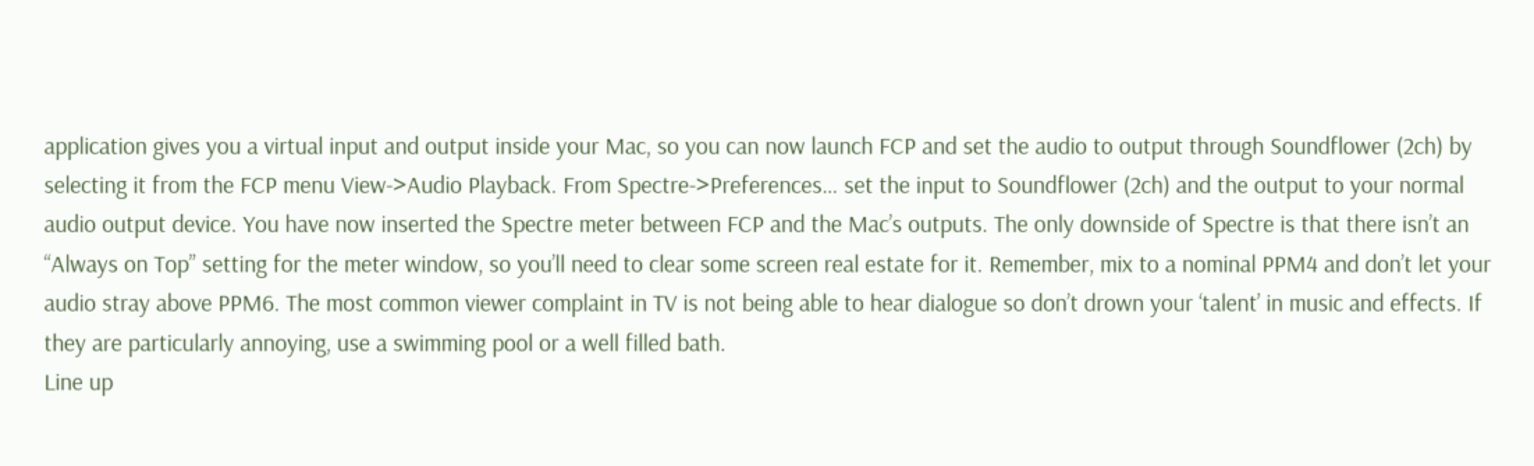application gives you a virtual input and output inside your Mac, so you can now launch FCP and set the audio to output through Soundflower (2ch) by selecting it from the FCP menu View->Audio Playback. From Spectre->Preferences… set the input to Soundflower (2ch) and the output to your normal audio output device. You have now inserted the Spectre meter between FCP and the Mac’s outputs. The only downside of Spectre is that there isn’t an “Always on Top” setting for the meter window, so you’ll need to clear some screen real estate for it. Remember, mix to a nominal PPM4 and don’t let your audio stray above PPM6. The most common viewer complaint in TV is not being able to hear dialogue so don’t drown your ‘talent’ in music and effects. If they are particularly annoying, use a swimming pool or a well filled bath.
Line up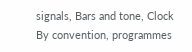signals, Bars and tone, Clock
By convention, programmes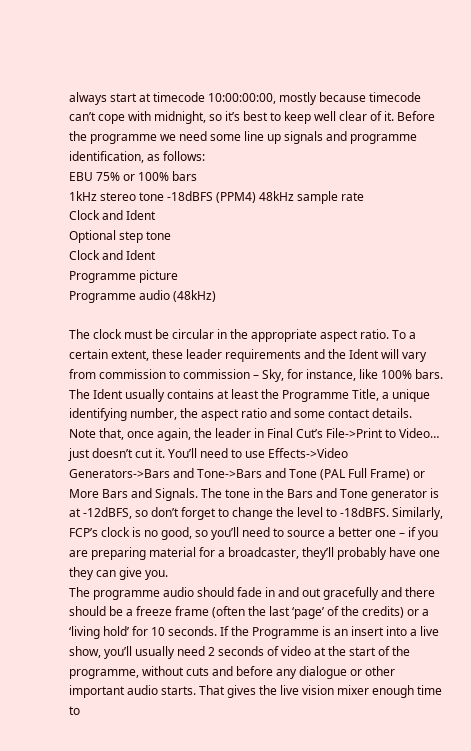always start at timecode 10:00:00:00, mostly because timecode can’t cope with midnight, so it’s best to keep well clear of it. Before the programme we need some line up signals and programme identification, as follows:
EBU 75% or 100% bars
1kHz stereo tone -18dBFS (PPM4) 48kHz sample rate
Clock and Ident
Optional step tone
Clock and Ident
Programme picture
Programme audio (48kHz)

The clock must be circular in the appropriate aspect ratio. To a certain extent, these leader requirements and the Ident will vary from commission to commission – Sky, for instance, like 100% bars. The Ident usually contains at least the Programme Title, a unique identifying number, the aspect ratio and some contact details.
Note that, once again, the leader in Final Cut’s File->Print to Video… just doesn’t cut it. You’ll need to use Effects->Video Generators->Bars and Tone->Bars and Tone (PAL Full Frame) or More Bars and Signals. The tone in the Bars and Tone generator is at -12dBFS, so don’t forget to change the level to -18dBFS. Similarly, FCP’s clock is no good, so you’ll need to source a better one – if you are preparing material for a broadcaster, they’ll probably have one they can give you.
The programme audio should fade in and out gracefully and there should be a freeze frame (often the last ‘page’ of the credits) or a ‘living hold’ for 10 seconds. If the Programme is an insert into a live show, you’ll usually need 2 seconds of video at the start of the programme, without cuts and before any dialogue or other important audio starts. That gives the live vision mixer enough time to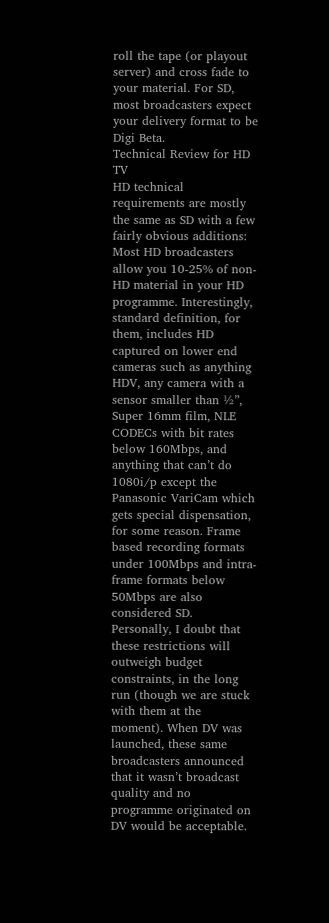roll the tape (or playout server) and cross fade to your material. For SD, most broadcasters expect your delivery format to be Digi Beta.
Technical Review for HD TV
HD technical requirements are mostly the same as SD with a few fairly obvious additions:
Most HD broadcasters allow you 10-25% of non-HD material in your HD programme. Interestingly, standard definition, for them, includes HD captured on lower end cameras such as anything HDV, any camera with a sensor smaller than ½”, Super 16mm film, NLE CODECs with bit rates below 160Mbps, and anything that can’t do 1080i/p except the Panasonic VariCam which gets special dispensation, for some reason. Frame based recording formats under 100Mbps and intra-frame formats below 50Mbps are also considered SD.
Personally, I doubt that these restrictions will outweigh budget constraints, in the long run (though we are stuck with them at the moment). When DV was launched, these same broadcasters announced that it wasn’t broadcast quality and no programme originated on DV would be acceptable.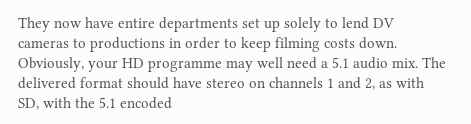They now have entire departments set up solely to lend DV cameras to productions in order to keep filming costs down.
Obviously, your HD programme may well need a 5.1 audio mix. The delivered format should have stereo on channels 1 and 2, as with SD, with the 5.1 encoded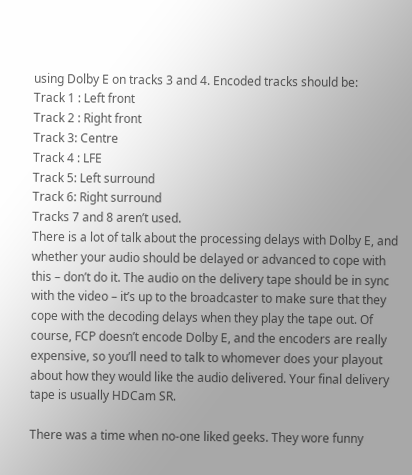using Dolby E on tracks 3 and 4. Encoded tracks should be:
Track 1 : Left front
Track 2 : Right front
Track 3: Centre
Track 4 : LFE
Track 5: Left surround
Track 6: Right surround
Tracks 7 and 8 aren’t used.
There is a lot of talk about the processing delays with Dolby E, and whether your audio should be delayed or advanced to cope with this – don’t do it. The audio on the delivery tape should be in sync with the video – it’s up to the broadcaster to make sure that they cope with the decoding delays when they play the tape out. Of course, FCP doesn’t encode Dolby E, and the encoders are really expensive, so you’ll need to talk to whomever does your playout about how they would like the audio delivered. Your final delivery tape is usually HDCam SR.

There was a time when no-one liked geeks. They wore funny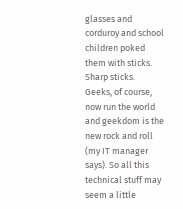glasses and corduroy and school children poked them with sticks. Sharp sticks.
Geeks, of course, now run the world and geekdom is the new rock and roll (my IT manager says). So all this technical stuff may seem a little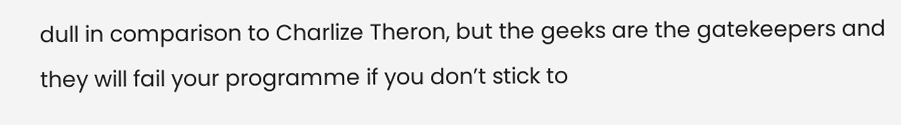dull in comparison to Charlize Theron, but the geeks are the gatekeepers and they will fail your programme if you don’t stick to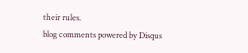their rules.
blog comments powered by Disqus